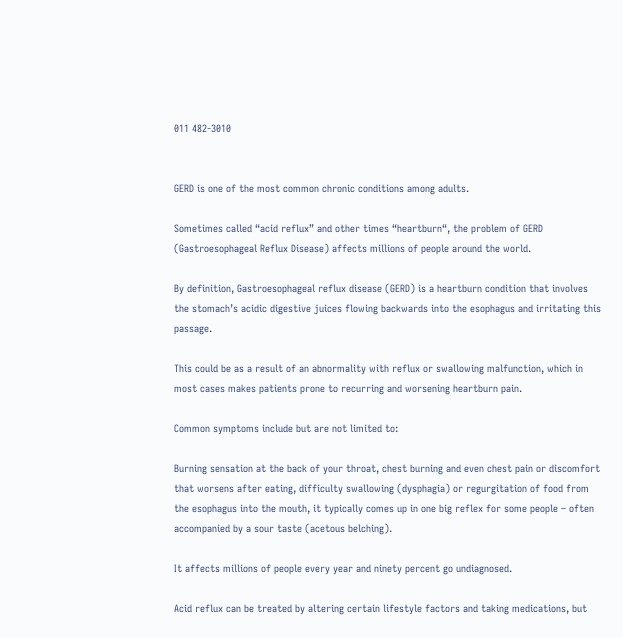011 482-3010


GERD is one of the most common chronic conditions among adults.

Sometimes called “acid reflux” and other times “heartburn“, the problem of GERD (Gastroesophageal Reflux Disease) affects millions of people around the world.

By definition, Gastroesophageal reflux disease (GERD) is a heartburn condition that involves the stomach’s acidic digestive juices flowing backwards into the esophagus and irritating this passage.

This could be as a result of an abnormality with reflux or swallowing malfunction, which in most cases makes patients prone to recurring and worsening heartburn pain.

Common symptoms include but are not limited to:

Burning sensation at the back of your throat, chest burning and even chest pain or discomfort that worsens after eating, difficulty swallowing (dysphagia) or regurgitation of food from the esophagus into the mouth, it typically comes up in one big reflex for some people – often accompanied by a sour taste (acetous belching).

It affects millions of people every year and ninety percent go undiagnosed.

Acid reflux can be treated by altering certain lifestyle factors and taking medications, but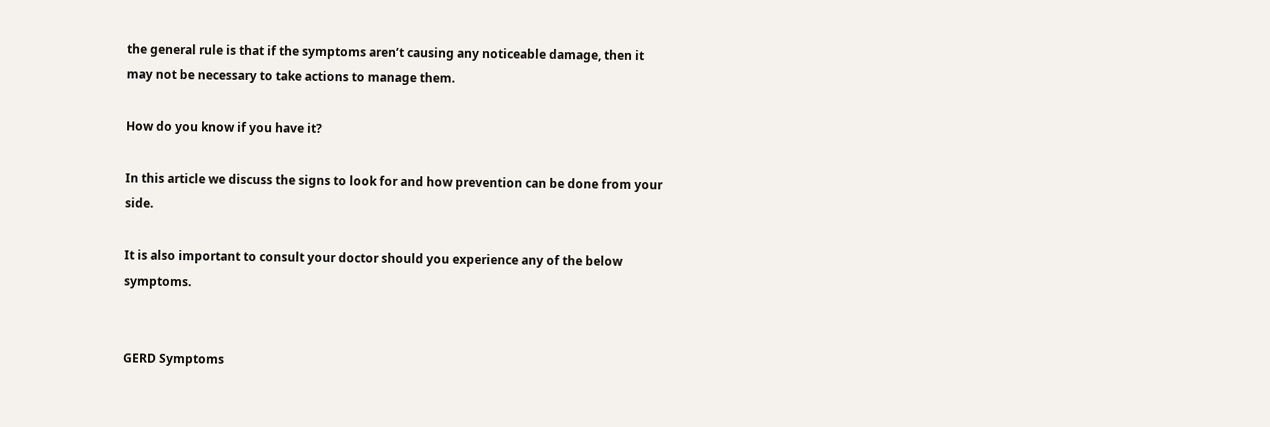the general rule is that if the symptoms aren’t causing any noticeable damage, then it may not be necessary to take actions to manage them.

How do you know if you have it?

In this article we discuss the signs to look for and how prevention can be done from your side.

It is also important to consult your doctor should you experience any of the below symptoms.


GERD Symptoms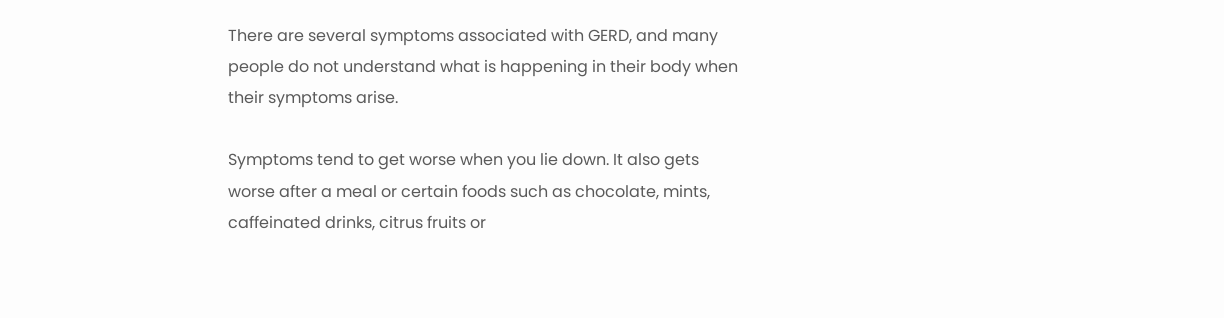There are several symptoms associated with GERD, and many people do not understand what is happening in their body when their symptoms arise.

Symptoms tend to get worse when you lie down. It also gets worse after a meal or certain foods such as chocolate, mints, caffeinated drinks, citrus fruits or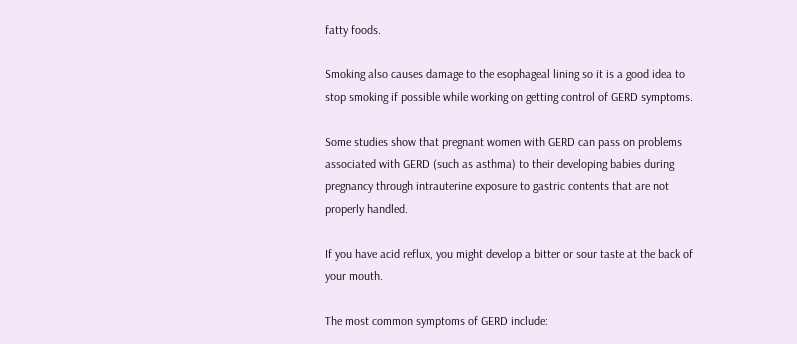fatty foods.

Smoking also causes damage to the esophageal lining so it is a good idea to stop smoking if possible while working on getting control of GERD symptoms.

Some studies show that pregnant women with GERD can pass on problems associated with GERD (such as asthma) to their developing babies during pregnancy through intrauterine exposure to gastric contents that are not properly handled.

If you have acid reflux, you might develop a bitter or sour taste at the back of your mouth.

The most common symptoms of GERD include: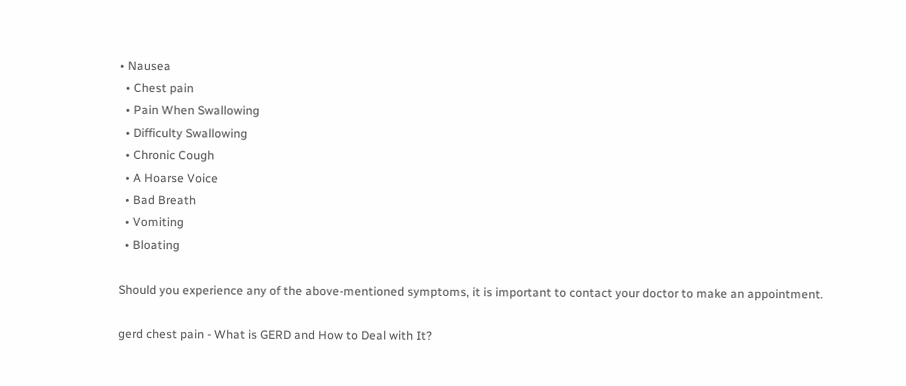• Nausea
  • Chest pain
  • Pain When Swallowing
  • Difficulty Swallowing
  • Chronic Cough
  • A Hoarse Voice
  • Bad Breath
  • Vomiting
  • Bloating

Should you experience any of the above-mentioned symptoms, it is important to contact your doctor to make an appointment.

gerd chest pain - What is GERD and How to Deal with It?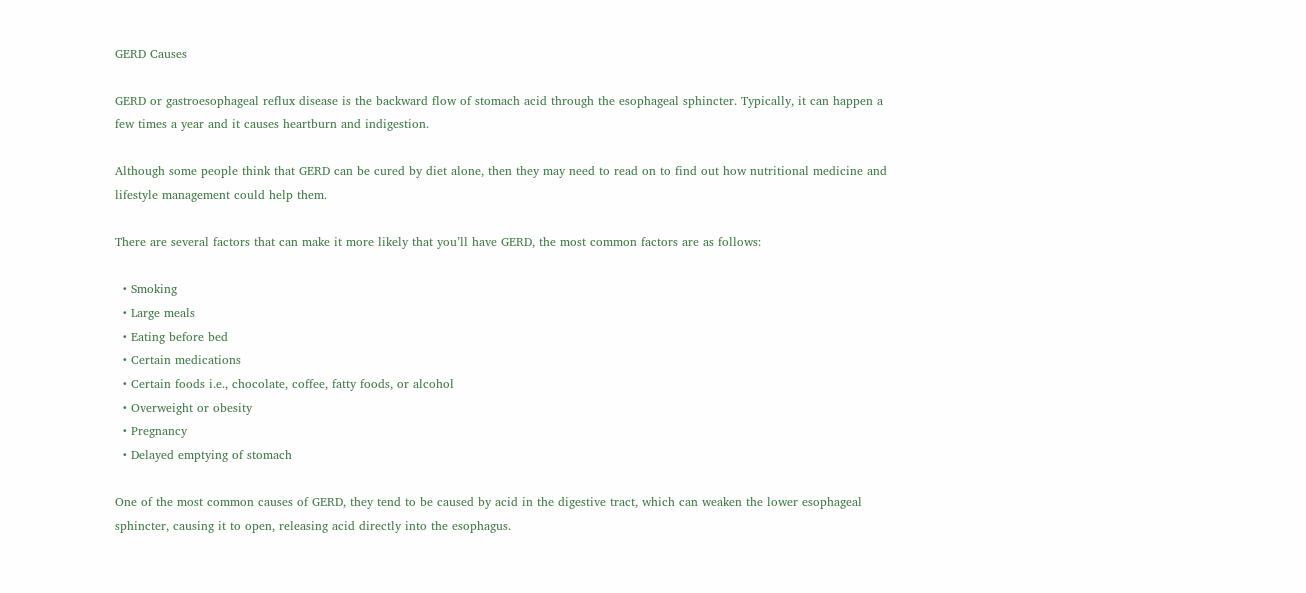GERD Causes

GERD or gastroesophageal reflux disease is the backward flow of stomach acid through the esophageal sphincter. Typically, it can happen a few times a year and it causes heartburn and indigestion.

Although some people think that GERD can be cured by diet alone, then they may need to read on to find out how nutritional medicine and lifestyle management could help them.

There are several factors that can make it more likely that you’ll have GERD, the most common factors are as follows:

  • Smoking
  • Large meals
  • Eating before bed
  • Certain medications
  • Certain foods i.e., chocolate, coffee, fatty foods, or alcohol
  • Overweight or obesity
  • Pregnancy
  • Delayed emptying of stomach

One of the most common causes of GERD, they tend to be caused by acid in the digestive tract, which can weaken the lower esophageal sphincter, causing it to open, releasing acid directly into the esophagus.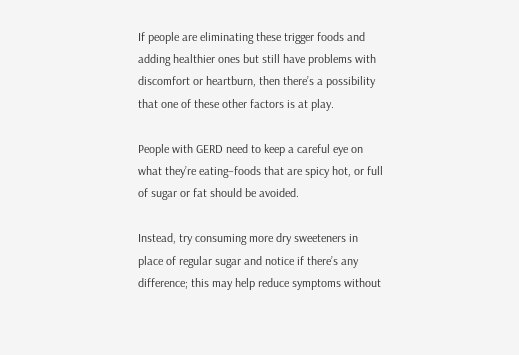If people are eliminating these trigger foods and adding healthier ones but still have problems with discomfort or heartburn, then there’s a possibility that one of these other factors is at play.

People with GERD need to keep a careful eye on what they’re eating–foods that are spicy hot, or full of sugar or fat should be avoided.

Instead, try consuming more dry sweeteners in place of regular sugar and notice if there’s any difference; this may help reduce symptoms without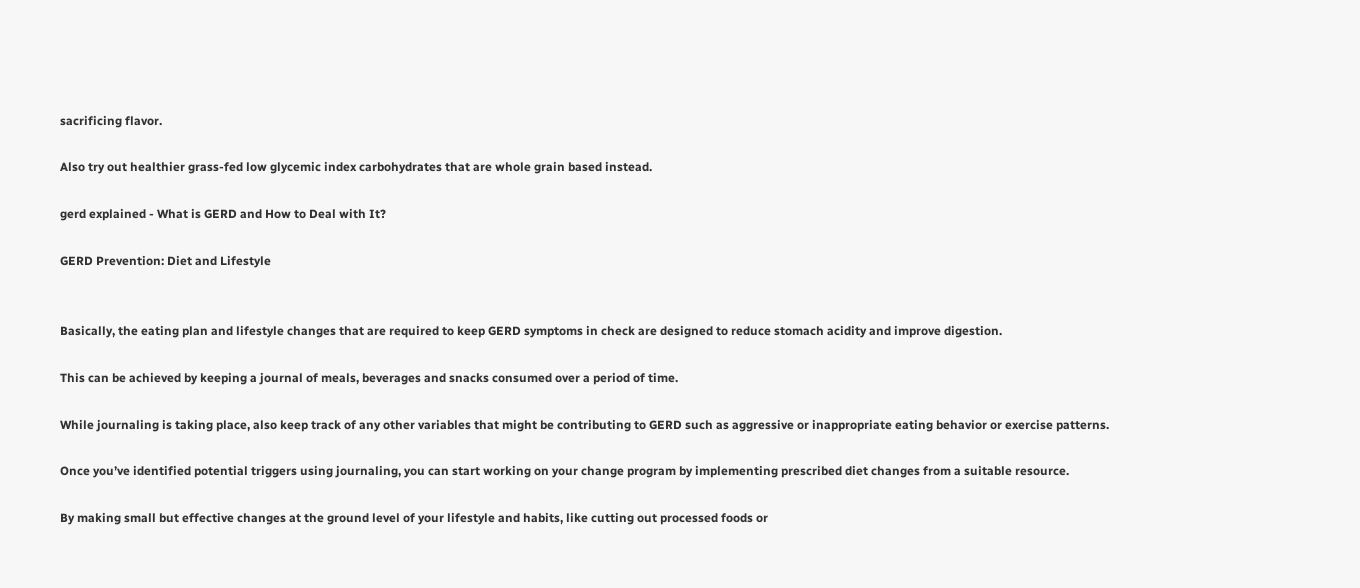sacrificing flavor.

Also try out healthier grass-fed low glycemic index carbohydrates that are whole grain based instead.

gerd explained - What is GERD and How to Deal with It?

GERD Prevention: Diet and Lifestyle


Basically, the eating plan and lifestyle changes that are required to keep GERD symptoms in check are designed to reduce stomach acidity and improve digestion.

This can be achieved by keeping a journal of meals, beverages and snacks consumed over a period of time.

While journaling is taking place, also keep track of any other variables that might be contributing to GERD such as aggressive or inappropriate eating behavior or exercise patterns.

Once you’ve identified potential triggers using journaling, you can start working on your change program by implementing prescribed diet changes from a suitable resource.

By making small but effective changes at the ground level of your lifestyle and habits, like cutting out processed foods or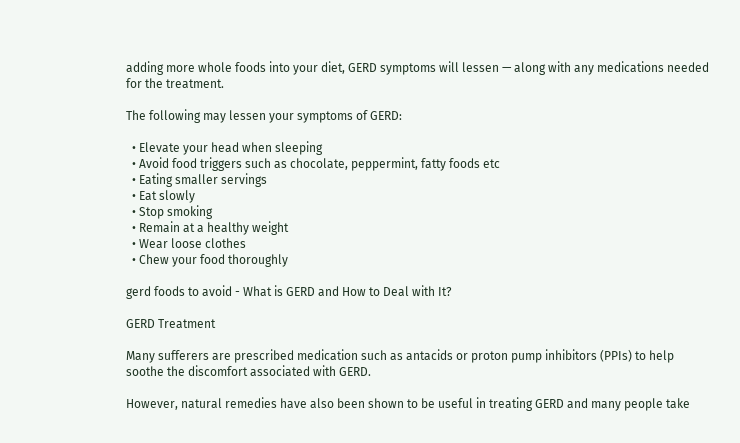adding more whole foods into your diet, GERD symptoms will lessen — along with any medications needed for the treatment.

The following may lessen your symptoms of GERD:

  • Elevate your head when sleeping
  • Avoid food triggers such as chocolate, peppermint, fatty foods etc
  • Eating smaller servings
  • Eat slowly
  • Stop smoking
  • Remain at a healthy weight
  • Wear loose clothes
  • Chew your food thoroughly

gerd foods to avoid - What is GERD and How to Deal with It?

GERD Treatment

Many sufferers are prescribed medication such as antacids or proton pump inhibitors (PPIs) to help soothe the discomfort associated with GERD.

However, natural remedies have also been shown to be useful in treating GERD and many people take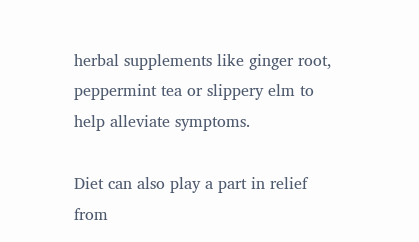herbal supplements like ginger root, peppermint tea or slippery elm to help alleviate symptoms.

Diet can also play a part in relief from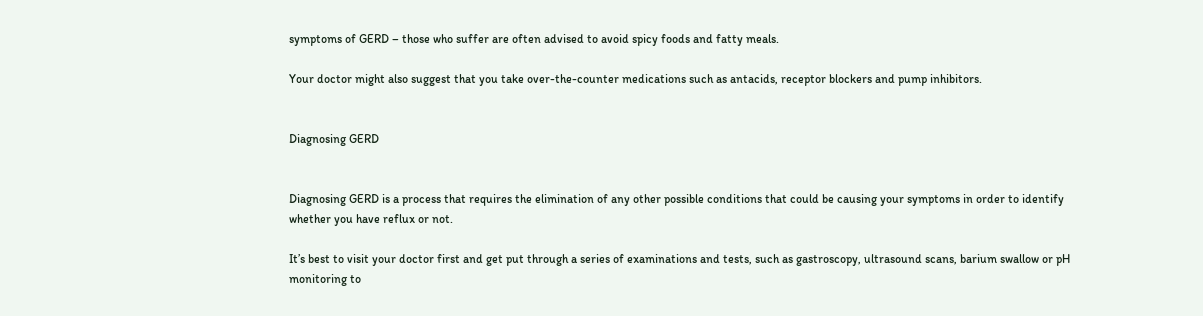symptoms of GERD – those who suffer are often advised to avoid spicy foods and fatty meals.

Your doctor might also suggest that you take over-the-counter medications such as antacids, receptor blockers and pump inhibitors.


Diagnosing GERD


Diagnosing GERD is a process that requires the elimination of any other possible conditions that could be causing your symptoms in order to identify whether you have reflux or not.

It’s best to visit your doctor first and get put through a series of examinations and tests, such as gastroscopy, ultrasound scans, barium swallow or pH monitoring to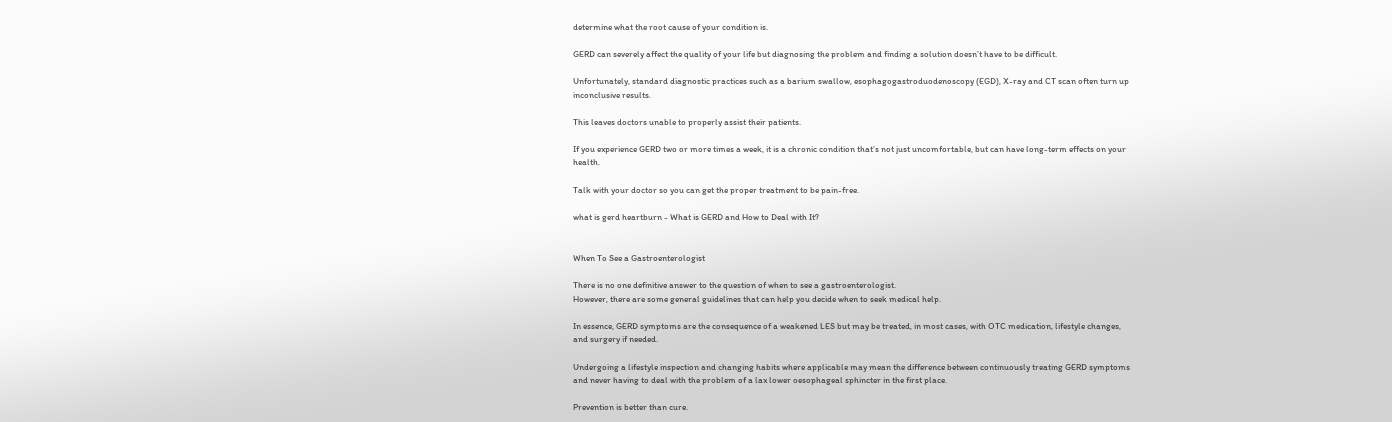determine what the root cause of your condition is.

GERD can severely affect the quality of your life but diagnosing the problem and finding a solution doesn’t have to be difficult.

Unfortunately, standard diagnostic practices such as a barium swallow, esophagogastroduodenoscopy (EGD), X-ray and CT scan often turn up inconclusive results.

This leaves doctors unable to properly assist their patients.

If you experience GERD two or more times a week, it is a chronic condition that’s not just uncomfortable, but can have long-term effects on your health.

Talk with your doctor so you can get the proper treatment to be pain-free.

what is gerd heartburn - What is GERD and How to Deal with It?


When To See a Gastroenterologist

There is no one definitive answer to the question of when to see a gastroenterologist.
However, there are some general guidelines that can help you decide when to seek medical help.

In essence, GERD symptoms are the consequence of a weakened LES but may be treated, in most cases, with OTC medication, lifestyle changes, and surgery if needed.

Undergoing a lifestyle inspection and changing habits where applicable may mean the difference between continuously treating GERD symptoms and never having to deal with the problem of a lax lower oesophageal sphincter in the first place.

Prevention is better than cure.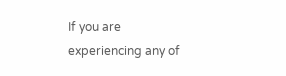If you are experiencing any of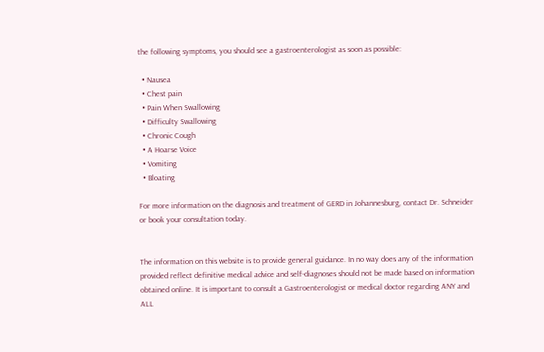the following symptoms, you should see a gastroenterologist as soon as possible:

  • Nausea
  • Chest pain
  • Pain When Swallowing
  • Difficulty Swallowing
  • Chronic Cough
  • A Hoarse Voice
  • Vomiting
  • Bloating

For more information on the diagnosis and treatment of GERD in Johannesburg, contact Dr. Schneider or book your consultation today.


The information on this website is to provide general guidance. In no way does any of the information provided reflect definitive medical advice and self-diagnoses should not be made based on information obtained online. It is important to consult a Gastroenterologist or medical doctor regarding ANY and ALL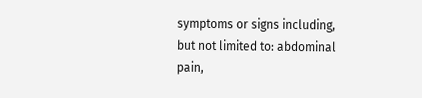symptoms or signs including, but not limited to: abdominal pain,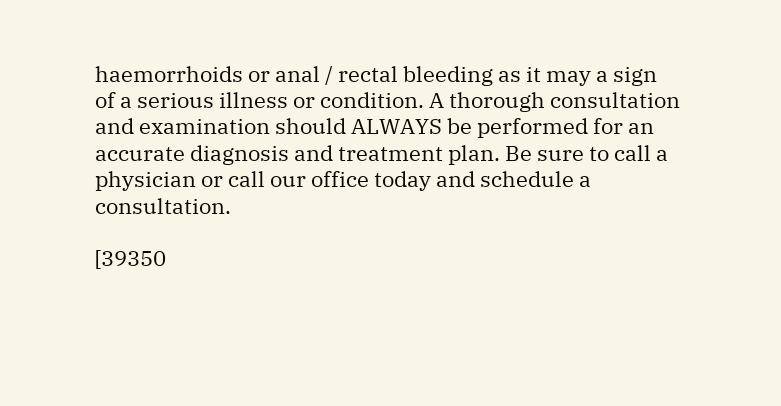haemorrhoids or anal / rectal bleeding as it may a sign of a serious illness or condition. A thorough consultation and examination should ALWAYS be performed for an accurate diagnosis and treatment plan. Be sure to call a physician or call our office today and schedule a consultation.

[39350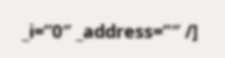_i=”0″ _address=”″ /]